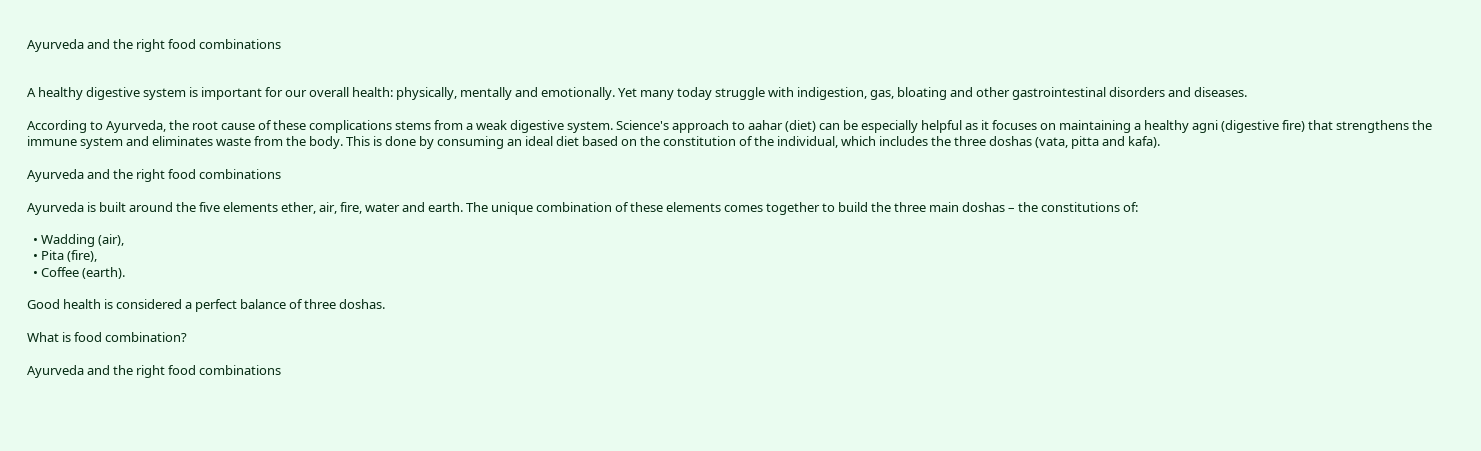Ayurveda and the right food combinations


A healthy digestive system is important for our overall health: physically, mentally and emotionally. Yet many today struggle with indigestion, gas, bloating and other gastrointestinal disorders and diseases.

According to Ayurveda, the root cause of these complications stems from a weak digestive system. Science's approach to aahar (diet) can be especially helpful as it focuses on maintaining a healthy agni (digestive fire) that strengthens the immune system and eliminates waste from the body. This is done by consuming an ideal diet based on the constitution of the individual, which includes the three doshas (vata, pitta and kafa).

Ayurveda and the right food combinations

Ayurveda is built around the five elements ether, air, fire, water and earth. The unique combination of these elements comes together to build the three main doshas – the constitutions of:

  • Wadding (air),
  • Pita (fire),
  • Coffee (earth).

Good health is considered a perfect balance of three doshas.

What is food combination?

Ayurveda and the right food combinations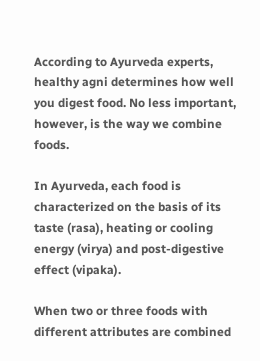According to Ayurveda experts, healthy agni determines how well you digest food. No less important, however, is the way we combine foods.

In Ayurveda, each food is characterized on the basis of its taste (rasa), heating or cooling energy (virya) and post-digestive effect (vipaka).

When two or three foods with different attributes are combined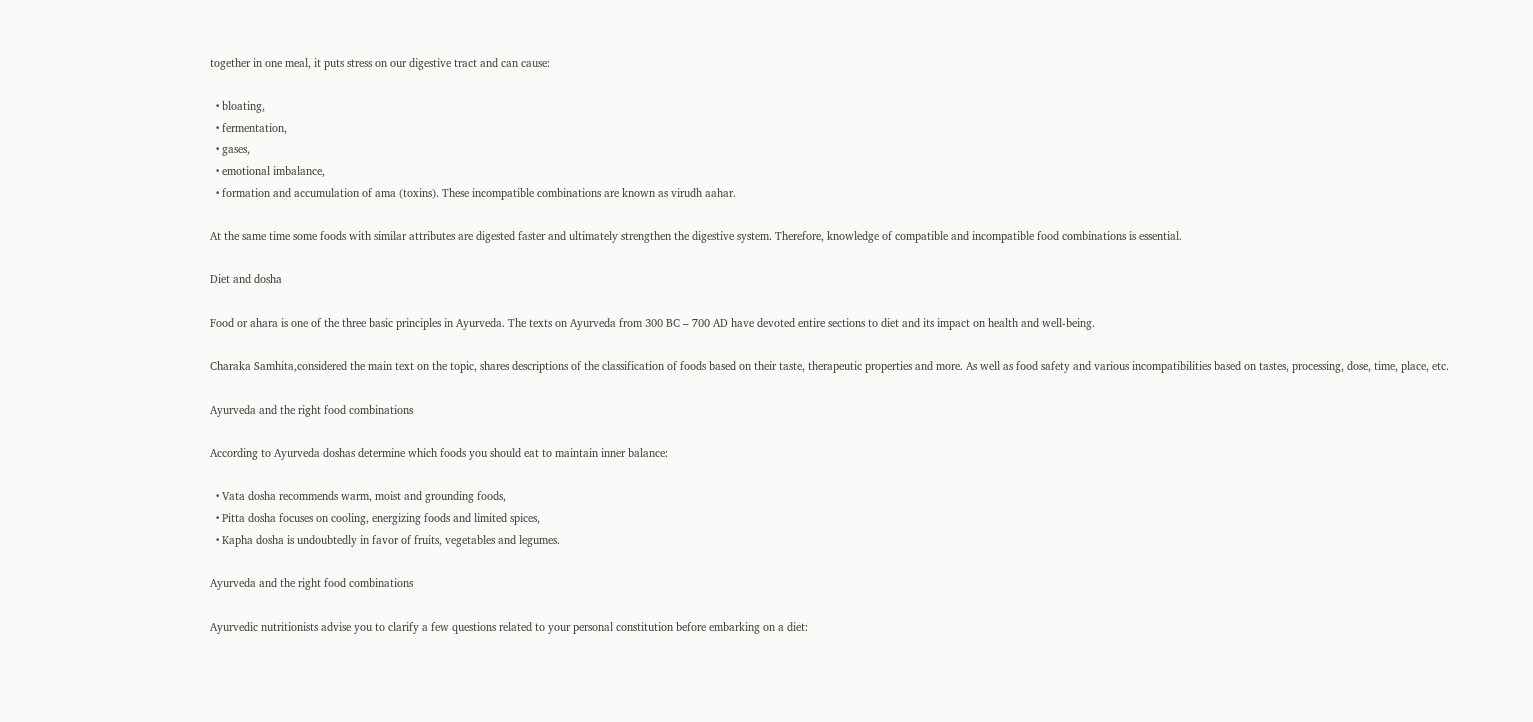together in one meal, it puts stress on our digestive tract and can cause:

  • bloating,
  • fermentation,
  • gases,
  • emotional imbalance,
  • formation and accumulation of ama (toxins). These incompatible combinations are known as virudh aahar.

At the same time some foods with similar attributes are digested faster and ultimately strengthen the digestive system. Therefore, knowledge of compatible and incompatible food combinations is essential.

Diet and dosha

Food or ahara is one of the three basic principles in Ayurveda. The texts on Ayurveda from 300 BC – 700 AD have devoted entire sections to diet and its impact on health and well-being.

Charaka Samhita,considered the main text on the topic, shares descriptions of the classification of foods based on their taste, therapeutic properties and more. As well as food safety and various incompatibilities based on tastes, processing, dose, time, place, etc.

Ayurveda and the right food combinations

According to Ayurveda doshas determine which foods you should eat to maintain inner balance:

  • Vata dosha recommends warm, moist and grounding foods,
  • Pitta dosha focuses on cooling, energizing foods and limited spices,
  • Kapha dosha is undoubtedly in favor of fruits, vegetables and legumes.

Ayurveda and the right food combinations

Ayurvedic nutritionists advise you to clarify a few questions related to your personal constitution before embarking on a diet: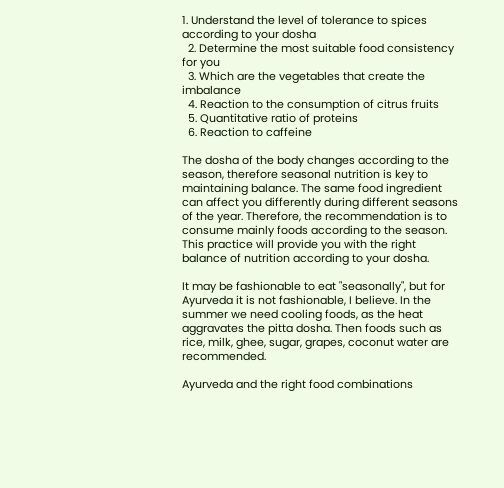1. Understand the level of tolerance to spices according to your dosha
  2. Determine the most suitable food consistency for you
  3. Which are the vegetables that create the imbalance
  4. Reaction to the consumption of citrus fruits
  5. Quantitative ratio of proteins
  6. Reaction to caffeine

The dosha of the body changes according to the season, therefore seasonal nutrition is key to maintaining balance. The same food ingredient can affect you differently during different seasons of the year. Therefore, the recommendation is to consume mainly foods according to the season. This practice will provide you with the right balance of nutrition according to your dosha.

It may be fashionable to eat "seasonally", but for Ayurveda it is not fashionable, I believe. In the summer we need cooling foods, as the heat aggravates the pitta dosha. Then foods such as rice, milk, ghee, sugar, grapes, coconut water are recommended.

Ayurveda and the right food combinations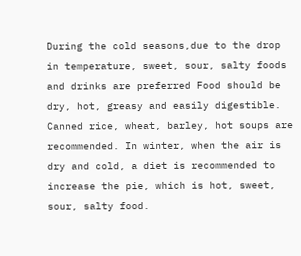During the cold seasons,due to the drop in temperature, sweet, sour, salty foods and drinks are preferred Food should be dry, hot, greasy and easily digestible. Canned rice, wheat, barley, hot soups are recommended. In winter, when the air is dry and cold, a diet is recommended to increase the pie, which is hot, sweet, sour, salty food.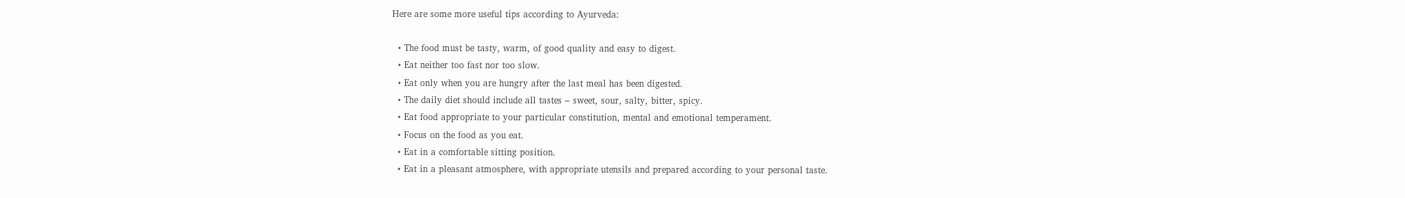Here are some more useful tips according to Ayurveda:

  • The food must be tasty, warm, of good quality and easy to digest.
  • Eat neither too fast nor too slow.
  • Eat only when you are hungry after the last meal has been digested.
  • The daily diet should include all tastes – sweet, sour, salty, bitter, spicy.
  • Eat food appropriate to your particular constitution, mental and emotional temperament.
  • Focus on the food as you eat.
  • Eat in a comfortable sitting position.
  • Eat in a pleasant atmosphere, with appropriate utensils and prepared according to your personal taste.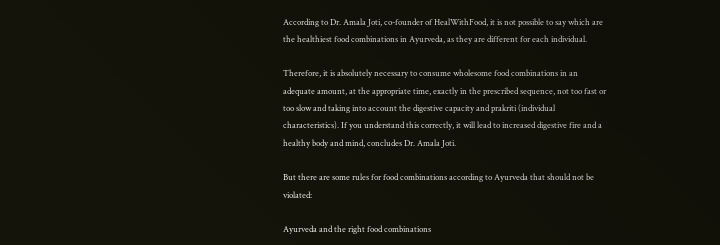According to Dr. Amala Joti, co-founder of HealWithFood, it is not possible to say which are the healthiest food combinations in Ayurveda, as they are different for each individual.

Therefore, it is absolutely necessary to consume wholesome food combinations in an adequate amount, at the appropriate time, exactly in the prescribed sequence, not too fast or too slow and taking into account the digestive capacity and prakriti (individual characteristics). If you understand this correctly, it will lead to increased digestive fire and a healthy body and mind, concludes Dr. Amala Joti.

But there are some rules for food combinations according to Ayurveda that should not be violated:

Ayurveda and the right food combinations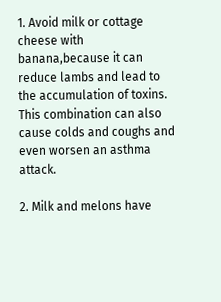1. Avoid milk or cottage cheese with banana,because it can reduce lambs and lead to the accumulation of toxins. This combination can also cause colds and coughs and even worsen an asthma attack.

2. Milk and melons have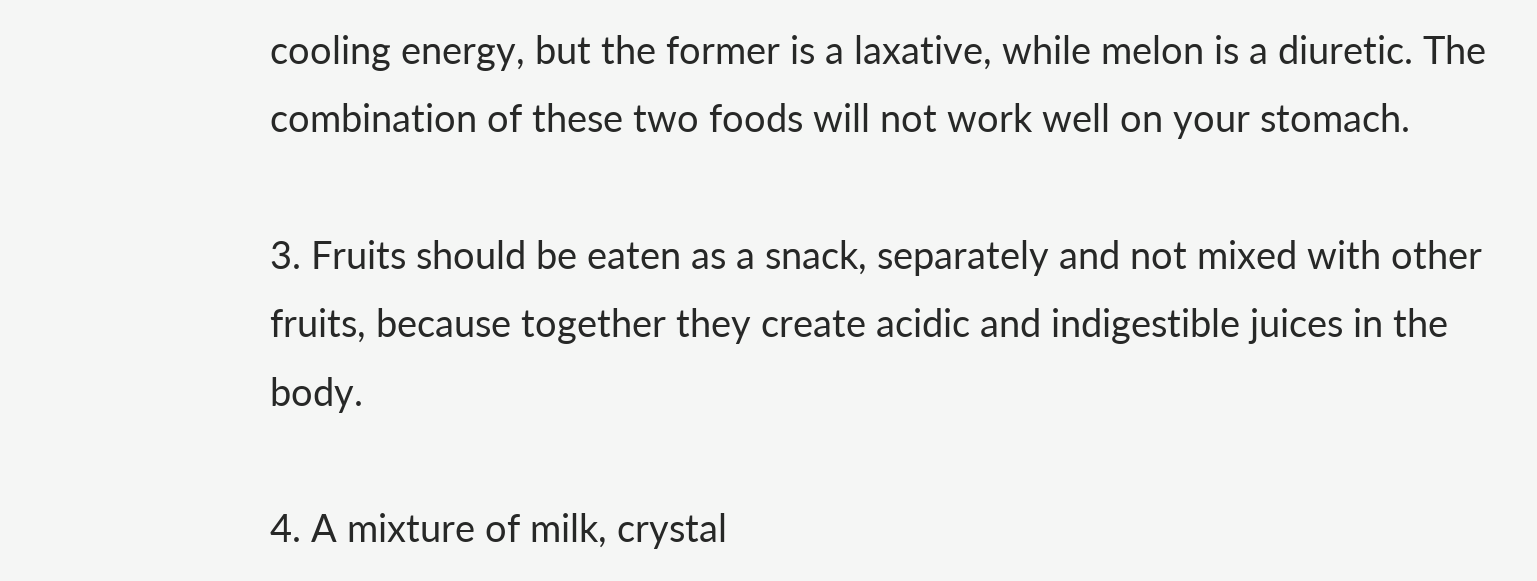cooling energy, but the former is a laxative, while melon is a diuretic. The combination of these two foods will not work well on your stomach.

3. Fruits should be eaten as a snack, separately and not mixed with other fruits, because together they create acidic and indigestible juices in the body.

4. A mixture of milk, crystal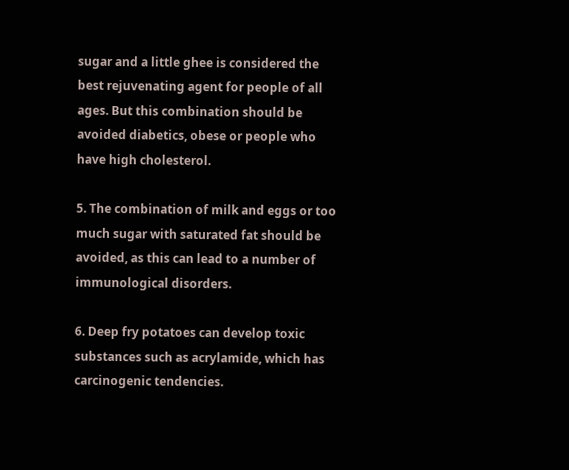sugar and a little ghee is considered the best rejuvenating agent for people of all ages. But this combination should be avoided diabetics, obese or people who have high cholesterol.

5. The combination of milk and eggs or too much sugar with saturated fat should be avoided, as this can lead to a number of immunological disorders.

6. Deep fry potatoes can develop toxic substances such as acrylamide, which has carcinogenic tendencies.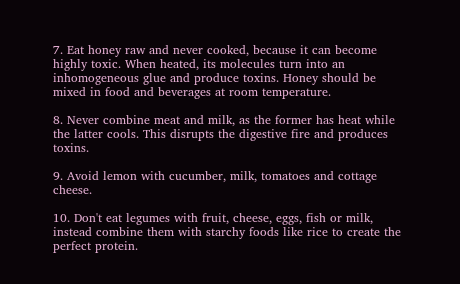7. Eat honey raw and never cooked, because it can become highly toxic. When heated, its molecules turn into an inhomogeneous glue and produce toxins. Honey should be mixed in food and beverages at room temperature.

8. Never combine meat and milk, as the former has heat while the latter cools. This disrupts the digestive fire and produces toxins.

9. Avoid lemon with cucumber, milk, tomatoes and cottage cheese.

10. Don't eat legumes with fruit, cheese, eggs, fish or milk, instead combine them with starchy foods like rice to create the perfect protein.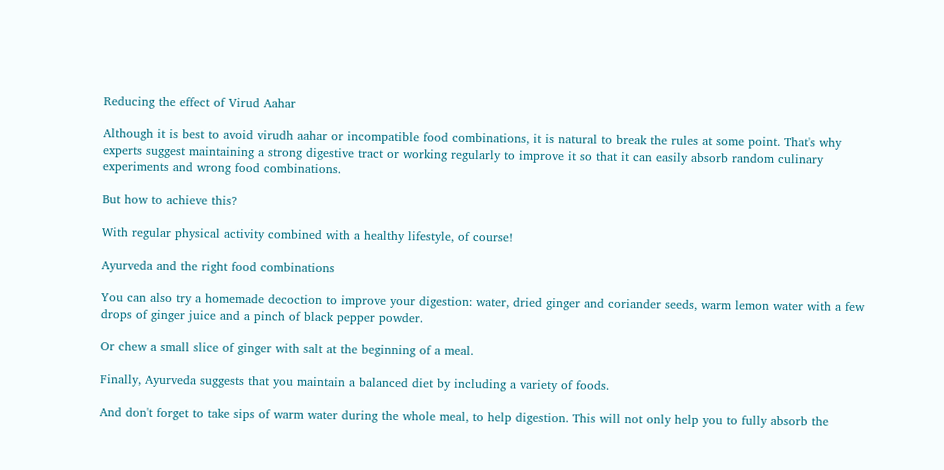Reducing the effect of Virud Aahar

Although it is best to avoid virudh aahar or incompatible food combinations, it is natural to break the rules at some point. That's why experts suggest maintaining a strong digestive tract or working regularly to improve it so that it can easily absorb random culinary experiments and wrong food combinations.

But how to achieve this?

With regular physical activity combined with a healthy lifestyle, of course!

Ayurveda and the right food combinations

You can also try a homemade decoction to improve your digestion: water, dried ginger and coriander seeds, warm lemon water with a few drops of ginger juice and a pinch of black pepper powder.

Or chew a small slice of ginger with salt at the beginning of a meal.

Finally, Ayurveda suggests that you maintain a balanced diet by including a variety of foods.

And don't forget to take sips of warm water during the whole meal, to help digestion. This will not only help you to fully absorb the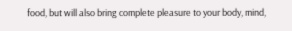food, but will also bring complete pleasure to your body, mind,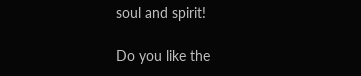soul and spirit!

Do you like the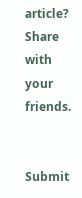article? Share with your friends.


Submit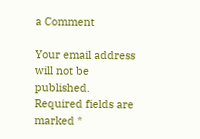a Comment

Your email address will not be published. Required fields are marked *